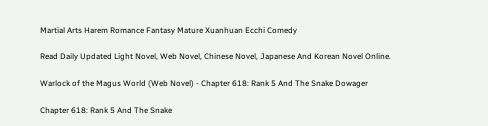Martial Arts Harem Romance Fantasy Mature Xuanhuan Ecchi Comedy

Read Daily Updated Light Novel, Web Novel, Chinese Novel, Japanese And Korean Novel Online.

Warlock of the Magus World (Web Novel) - Chapter 618: Rank 5 And The Snake Dowager

Chapter 618: Rank 5 And The Snake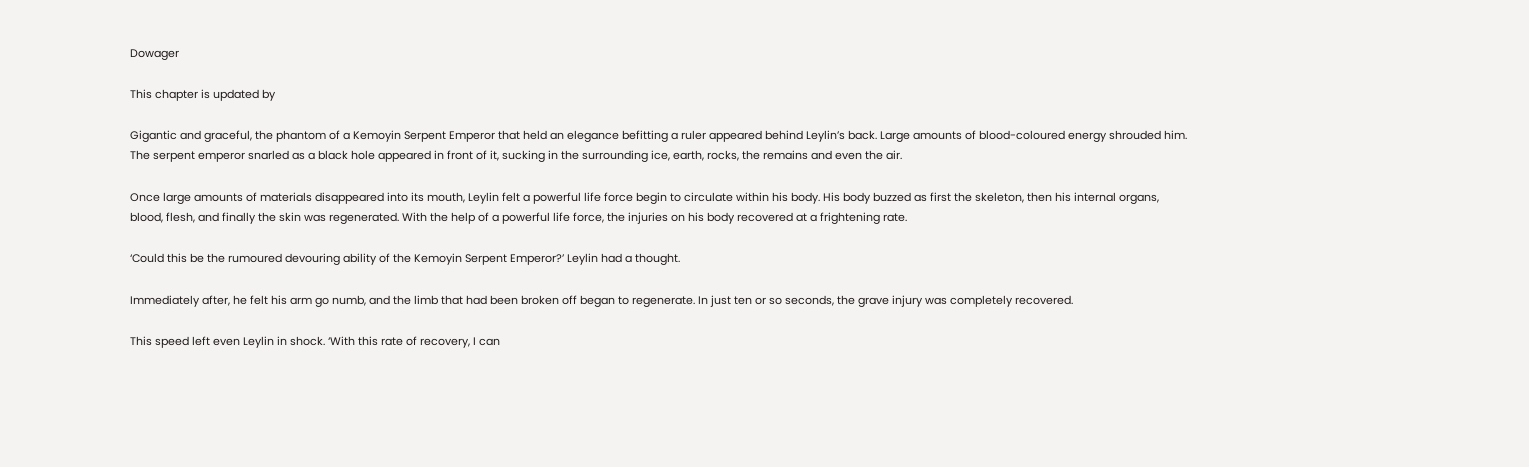Dowager

This chapter is updated by

Gigantic and graceful, the phantom of a Kemoyin Serpent Emperor that held an elegance befitting a ruler appeared behind Leylin’s back. Large amounts of blood-coloured energy shrouded him. The serpent emperor snarled as a black hole appeared in front of it, sucking in the surrounding ice, earth, rocks, the remains and even the air.

Once large amounts of materials disappeared into its mouth, Leylin felt a powerful life force begin to circulate within his body. His body buzzed as first the skeleton, then his internal organs, blood, flesh, and finally the skin was regenerated. With the help of a powerful life force, the injuries on his body recovered at a frightening rate.

‘Could this be the rumoured devouring ability of the Kemoyin Serpent Emperor?’ Leylin had a thought.

Immediately after, he felt his arm go numb, and the limb that had been broken off began to regenerate. In just ten or so seconds, the grave injury was completely recovered.

This speed left even Leylin in shock. ‘With this rate of recovery, I can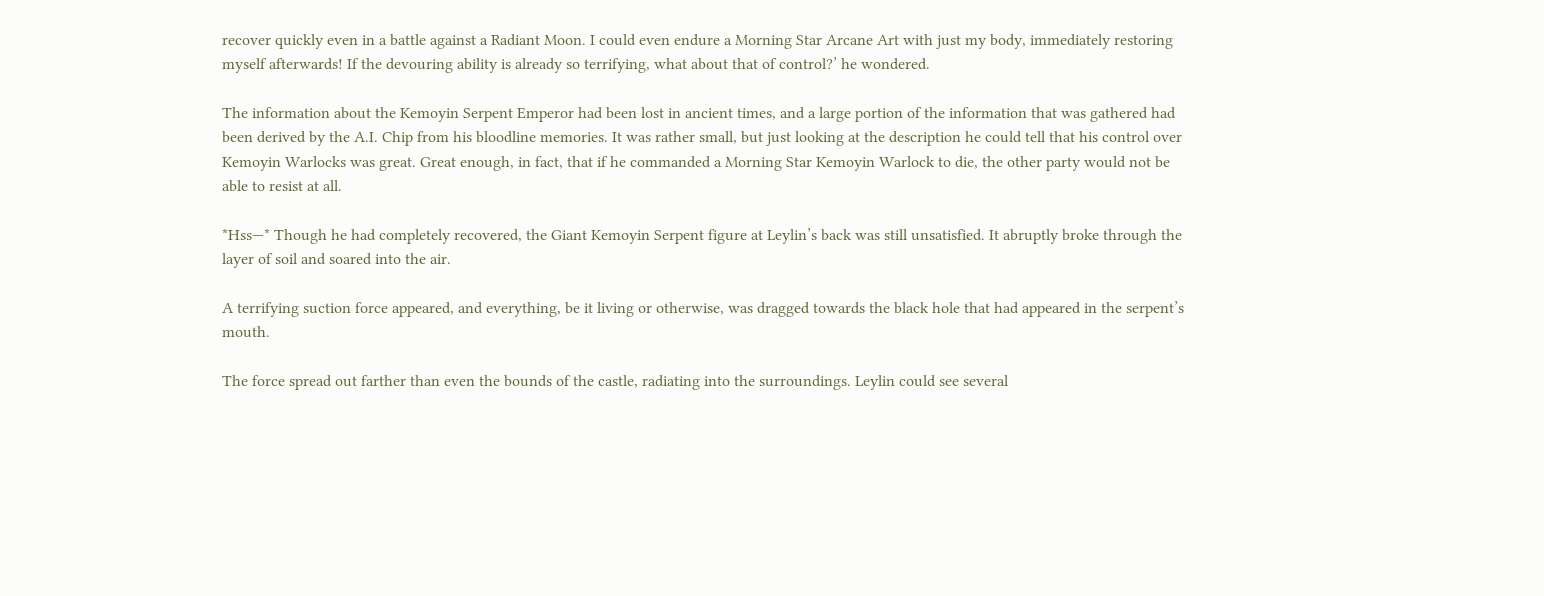recover quickly even in a battle against a Radiant Moon. I could even endure a Morning Star Arcane Art with just my body, immediately restoring myself afterwards! If the devouring ability is already so terrifying, what about that of control?’ he wondered.

The information about the Kemoyin Serpent Emperor had been lost in ancient times, and a large portion of the information that was gathered had been derived by the A.I. Chip from his bloodline memories. It was rather small, but just looking at the description he could tell that his control over Kemoyin Warlocks was great. Great enough, in fact, that if he commanded a Morning Star Kemoyin Warlock to die, the other party would not be able to resist at all.

*Hss—* Though he had completely recovered, the Giant Kemoyin Serpent figure at Leylin’s back was still unsatisfied. It abruptly broke through the layer of soil and soared into the air.

A terrifying suction force appeared, and everything, be it living or otherwise, was dragged towards the black hole that had appeared in the serpent’s mouth.

The force spread out farther than even the bounds of the castle, radiating into the surroundings. Leylin could see several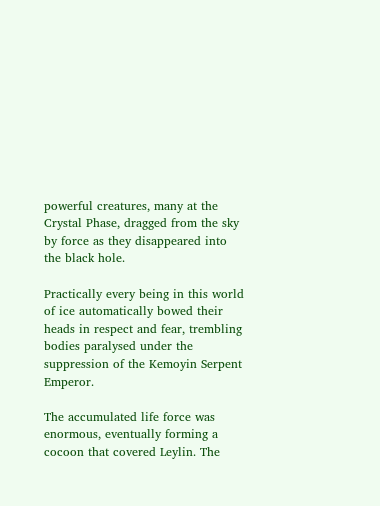powerful creatures, many at the Crystal Phase, dragged from the sky by force as they disappeared into the black hole.

Practically every being in this world of ice automatically bowed their heads in respect and fear, trembling bodies paralysed under the suppression of the Kemoyin Serpent Emperor.

The accumulated life force was enormous, eventually forming a cocoon that covered Leylin. The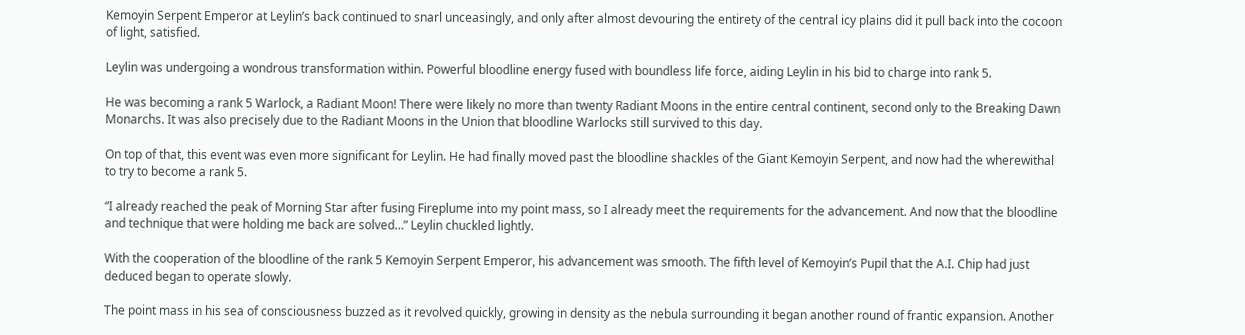Kemoyin Serpent Emperor at Leylin’s back continued to snarl unceasingly, and only after almost devouring the entirety of the central icy plains did it pull back into the cocoon of light, satisfied.

Leylin was undergoing a wondrous transformation within. Powerful bloodline energy fused with boundless life force, aiding Leylin in his bid to charge into rank 5.

He was becoming a rank 5 Warlock, a Radiant Moon! There were likely no more than twenty Radiant Moons in the entire central continent, second only to the Breaking Dawn Monarchs. It was also precisely due to the Radiant Moons in the Union that bloodline Warlocks still survived to this day.

On top of that, this event was even more significant for Leylin. He had finally moved past the bloodline shackles of the Giant Kemoyin Serpent, and now had the wherewithal to try to become a rank 5.

“I already reached the peak of Morning Star after fusing Fireplume into my point mass, so I already meet the requirements for the advancement. And now that the bloodline and technique that were holding me back are solved…” Leylin chuckled lightly.

With the cooperation of the bloodline of the rank 5 Kemoyin Serpent Emperor, his advancement was smooth. The fifth level of Kemoyin’s Pupil that the A.I. Chip had just deduced began to operate slowly.

The point mass in his sea of consciousness buzzed as it revolved quickly, growing in density as the nebula surrounding it began another round of frantic expansion. Another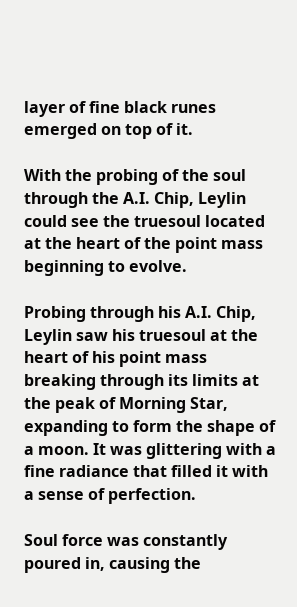layer of fine black runes emerged on top of it.

With the probing of the soul through the A.I. Chip, Leylin could see the truesoul located at the heart of the point mass beginning to evolve.

Probing through his A.I. Chip, Leylin saw his truesoul at the heart of his point mass breaking through its limits at the peak of Morning Star, expanding to form the shape of a moon. It was glittering with a fine radiance that filled it with a sense of perfection.

Soul force was constantly poured in, causing the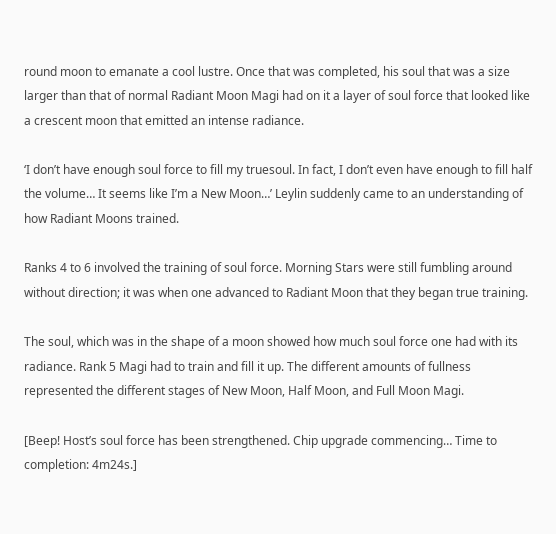round moon to emanate a cool lustre. Once that was completed, his soul that was a size larger than that of normal Radiant Moon Magi had on it a layer of soul force that looked like a crescent moon that emitted an intense radiance.

‘I don’t have enough soul force to fill my truesoul. In fact, I don’t even have enough to fill half the volume… It seems like I’m a New Moon…’ Leylin suddenly came to an understanding of how Radiant Moons trained.

Ranks 4 to 6 involved the training of soul force. Morning Stars were still fumbling around without direction; it was when one advanced to Radiant Moon that they began true training.

The soul, which was in the shape of a moon showed how much soul force one had with its radiance. Rank 5 Magi had to train and fill it up. The different amounts of fullness represented the different stages of New Moon, Half Moon, and Full Moon Magi.

[Beep! Host’s soul force has been strengthened. Chip upgrade commencing… Time to completion: 4m24s.]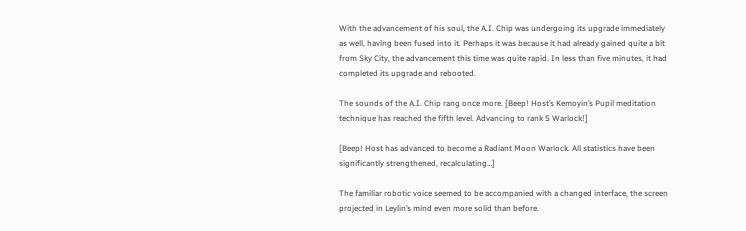With the advancement of his soul, the A.I. Chip was undergoing its upgrade immediately as well, having been fused into it. Perhaps it was because it had already gained quite a bit from Sky City, the advancement this time was quite rapid. In less than five minutes, it had completed its upgrade and rebooted.

The sounds of the A.I. Chip rang once more. [Beep! Host’s Kemoyin’s Pupil meditation technique has reached the fifth level. Advancing to rank 5 Warlock!]

[Beep! Host has advanced to become a Radiant Moon Warlock. All statistics have been significantly strengthened, recalculating…]

The familiar robotic voice seemed to be accompanied with a changed interface, the screen projected in Leylin’s mind even more solid than before.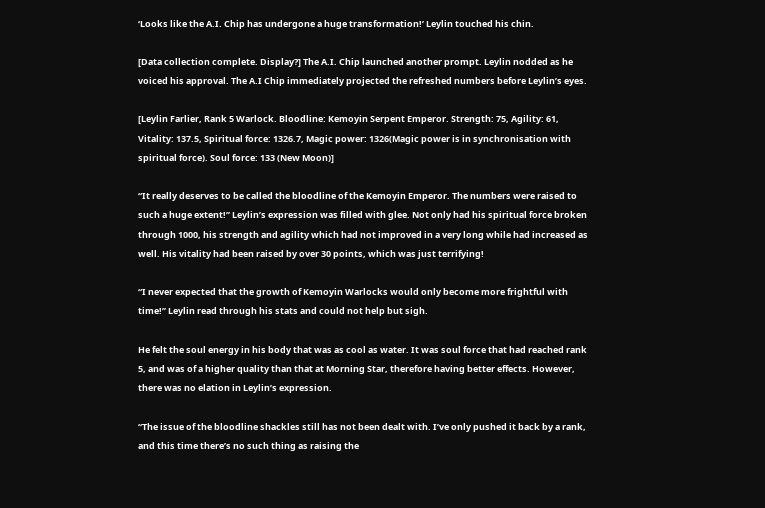‘Looks like the A.I. Chip has undergone a huge transformation!’ Leylin touched his chin.

[Data collection complete. Display?] The A.I. Chip launched another prompt. Leylin nodded as he voiced his approval. The A.I Chip immediately projected the refreshed numbers before Leylin’s eyes.

[Leylin Farlier, Rank 5 Warlock. Bloodline: Kemoyin Serpent Emperor. Strength: 75, Agility: 61, Vitality: 137.5, Spiritual force: 1326.7, Magic power: 1326(Magic power is in synchronisation with spiritual force). Soul force: 133 (New Moon)]

“It really deserves to be called the bloodline of the Kemoyin Emperor. The numbers were raised to such a huge extent!” Leylin’s expression was filled with glee. Not only had his spiritual force broken through 1000, his strength and agility which had not improved in a very long while had increased as well. His vitality had been raised by over 30 points, which was just terrifying!

“I never expected that the growth of Kemoyin Warlocks would only become more frightful with time!” Leylin read through his stats and could not help but sigh.

He felt the soul energy in his body that was as cool as water. It was soul force that had reached rank 5, and was of a higher quality than that at Morning Star, therefore having better effects. However, there was no elation in Leylin’s expression.

“The issue of the bloodline shackles still has not been dealt with. I’ve only pushed it back by a rank, and this time there’s no such thing as raising the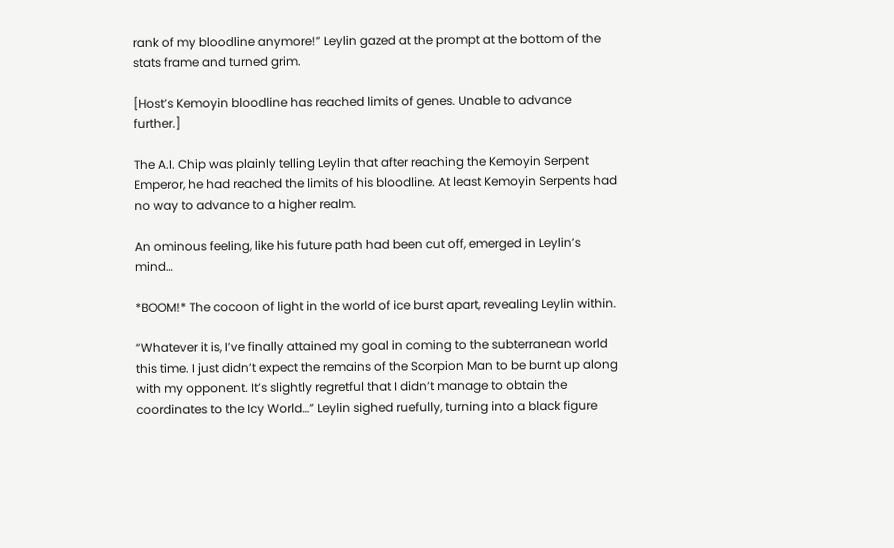rank of my bloodline anymore!” Leylin gazed at the prompt at the bottom of the stats frame and turned grim.

[Host’s Kemoyin bloodline has reached limits of genes. Unable to advance further.]

The A.I. Chip was plainly telling Leylin that after reaching the Kemoyin Serpent Emperor, he had reached the limits of his bloodline. At least Kemoyin Serpents had no way to advance to a higher realm.

An ominous feeling, like his future path had been cut off, emerged in Leylin’s mind…

*BOOM!* The cocoon of light in the world of ice burst apart, revealing Leylin within.

“Whatever it is, I’ve finally attained my goal in coming to the subterranean world this time. I just didn’t expect the remains of the Scorpion Man to be burnt up along with my opponent. It’s slightly regretful that I didn’t manage to obtain the coordinates to the Icy World…” Leylin sighed ruefully, turning into a black figure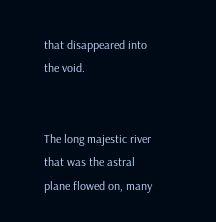that disappeared into the void.


The long majestic river that was the astral plane flowed on, many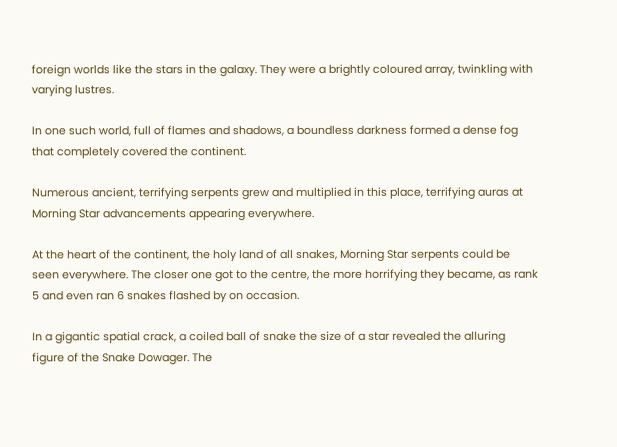foreign worlds like the stars in the galaxy. They were a brightly coloured array, twinkling with varying lustres.

In one such world, full of flames and shadows, a boundless darkness formed a dense fog that completely covered the continent.

Numerous ancient, terrifying serpents grew and multiplied in this place, terrifying auras at Morning Star advancements appearing everywhere.

At the heart of the continent, the holy land of all snakes, Morning Star serpents could be seen everywhere. The closer one got to the centre, the more horrifying they became, as rank 5 and even ran 6 snakes flashed by on occasion.

In a gigantic spatial crack, a coiled ball of snake the size of a star revealed the alluring figure of the Snake Dowager. The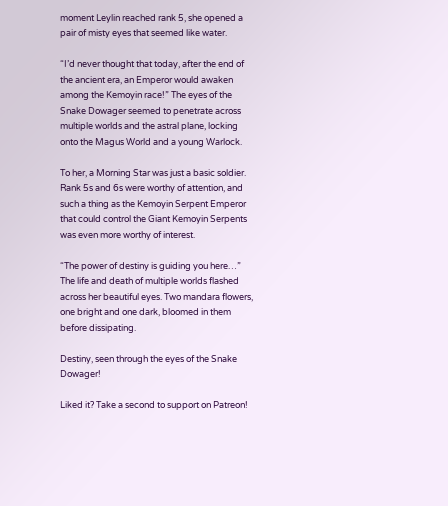moment Leylin reached rank 5, she opened a pair of misty eyes that seemed like water.

“I’d never thought that today, after the end of the ancient era, an Emperor would awaken among the Kemoyin race!” The eyes of the Snake Dowager seemed to penetrate across multiple worlds and the astral plane, locking onto the Magus World and a young Warlock.

To her, a Morning Star was just a basic soldier. Rank 5s and 6s were worthy of attention, and such a thing as the Kemoyin Serpent Emperor that could control the Giant Kemoyin Serpents was even more worthy of interest.

“The power of destiny is guiding you here…” The life and death of multiple worlds flashed across her beautiful eyes. Two mandara flowers, one bright and one dark, bloomed in them before dissipating.

Destiny, seen through the eyes of the Snake Dowager!

Liked it? Take a second to support on Patreon!